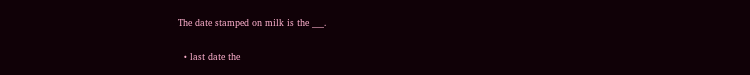The date stamped on milk is the ___.

  • last date the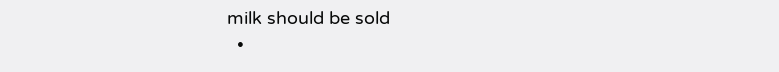milk should be sold
  •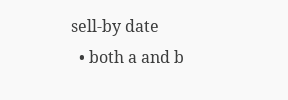sell-by date
  • both a and b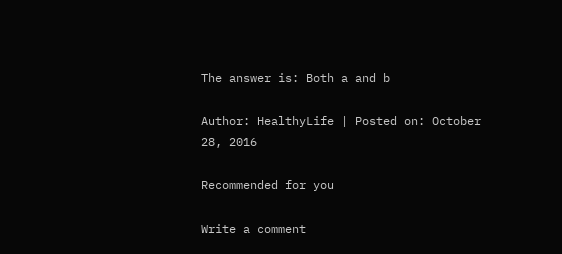The answer is: Both a and b

Author: HealthyLife | Posted on: October 28, 2016

Recommended for you

Write a comment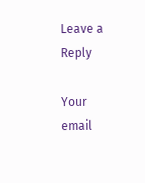Leave a Reply

Your email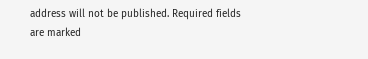address will not be published. Required fields are marked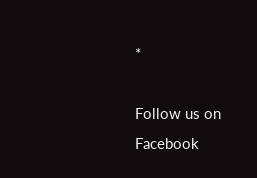*

Follow us on Facebook